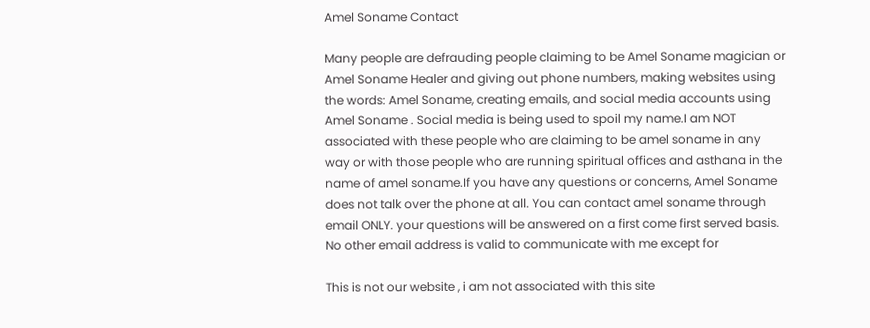Amel Soname Contact

Many people are defrauding people claiming to be Amel Soname magician or Amel Soname Healer and giving out phone numbers, making websites using the words: Amel Soname, creating emails, and social media accounts using Amel Soname . Social media is being used to spoil my name.I am NOT associated with these people who are claiming to be amel soname in any way or with those people who are running spiritual offices and asthana in the name of amel soname.If you have any questions or concerns, Amel Soname does not talk over the phone at all. You can contact amel soname through email ONLY. your questions will be answered on a first come first served basis. No other email address is valid to communicate with me except for

This is not our website , i am not associated with this site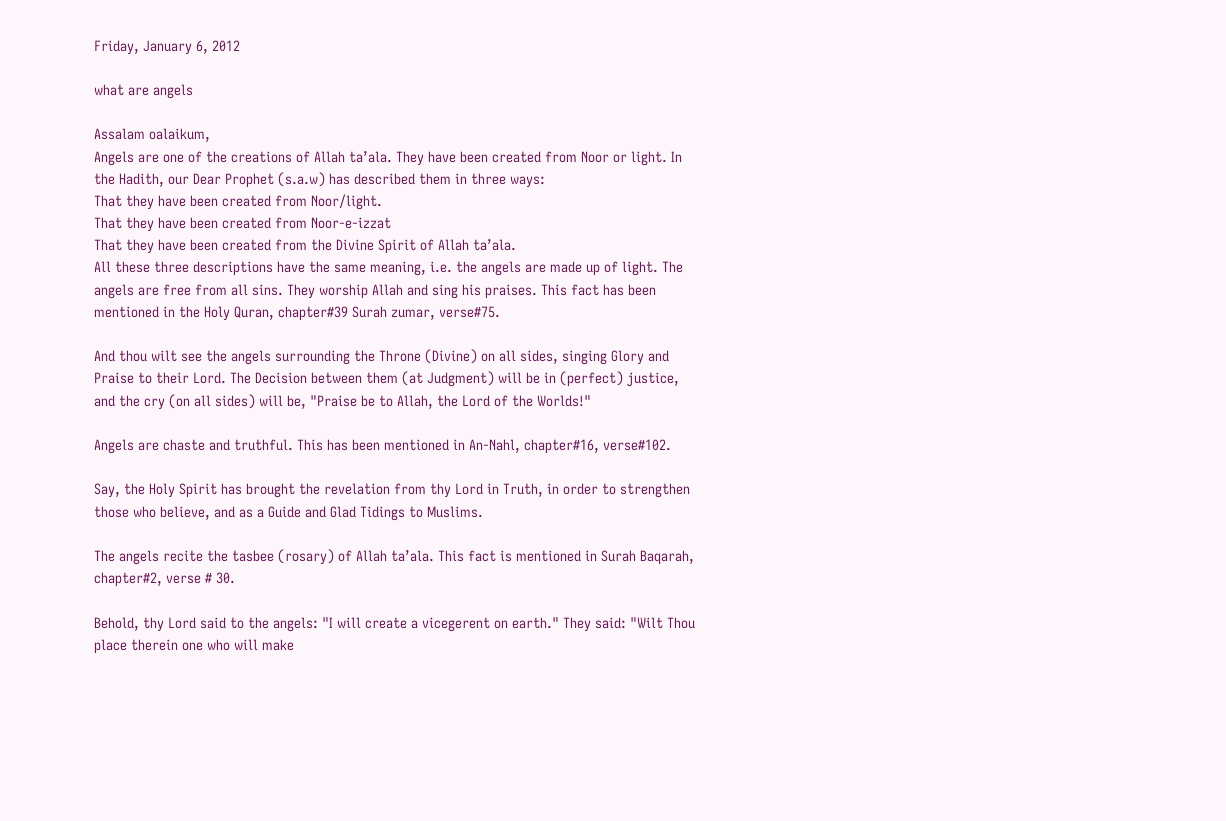Friday, January 6, 2012

what are angels

Assalam oalaikum,
Angels are one of the creations of Allah ta’ala. They have been created from Noor or light. In the Hadith, our Dear Prophet (s.a.w) has described them in three ways:
That they have been created from Noor/light.
That they have been created from Noor-e-izzat
That they have been created from the Divine Spirit of Allah ta’ala.
All these three descriptions have the same meaning, i.e. the angels are made up of light. The angels are free from all sins. They worship Allah and sing his praises. This fact has been mentioned in the Holy Quran, chapter#39 Surah zumar, verse#75.

And thou wilt see the angels surrounding the Throne (Divine) on all sides, singing Glory and Praise to their Lord. The Decision between them (at Judgment) will be in (perfect) justice, and the cry (on all sides) will be, "Praise be to Allah, the Lord of the Worlds!"

Angels are chaste and truthful. This has been mentioned in An-Nahl, chapter#16, verse#102.

Say, the Holy Spirit has brought the revelation from thy Lord in Truth, in order to strengthen those who believe, and as a Guide and Glad Tidings to Muslims.

The angels recite the tasbee (rosary) of Allah ta’ala. This fact is mentioned in Surah Baqarah, chapter#2, verse # 30.

Behold, thy Lord said to the angels: "I will create a vicegerent on earth." They said: "Wilt Thou place therein one who will make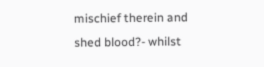mischief therein and shed blood?- whilst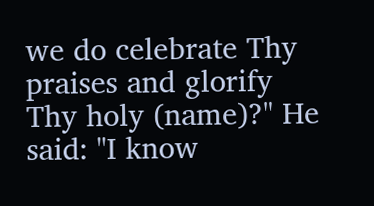we do celebrate Thy praises and glorify Thy holy (name)?" He said: "I know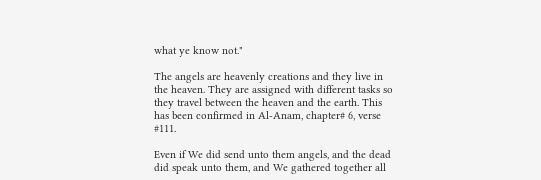what ye know not."

The angels are heavenly creations and they live in the heaven. They are assigned with different tasks so they travel between the heaven and the earth. This has been confirmed in Al-Anam, chapter# 6, verse #111.

Even if We did send unto them angels, and the dead did speak unto them, and We gathered together all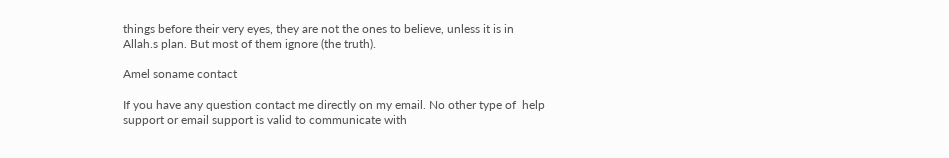things before their very eyes, they are not the ones to believe, unless it is in Allah.s plan. But most of them ignore (the truth).

Amel soname contact

If you have any question contact me directly on my email. No other type of  help support or email support is valid to communicate with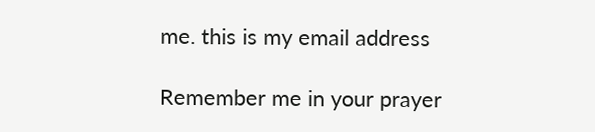me. this is my email address

Remember me in your prayer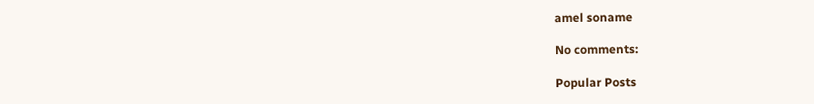amel soname

No comments:

Popular Posts